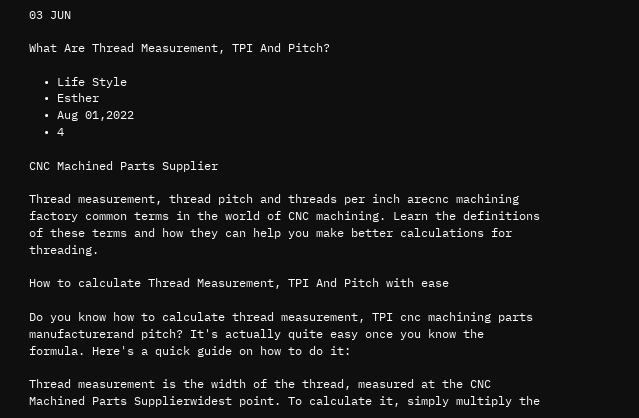03 JUN

What Are Thread Measurement, TPI And Pitch?

  • Life Style
  • Esther
  • Aug 01,2022
  • 4

CNC Machined Parts Supplier

Thread measurement, thread pitch and threads per inch arecnc machining factory common terms in the world of CNC machining. Learn the definitions of these terms and how they can help you make better calculations for threading.

How to calculate Thread Measurement, TPI And Pitch with ease

Do you know how to calculate thread measurement, TPI cnc machining parts manufacturerand pitch? It's actually quite easy once you know the formula. Here's a quick guide on how to do it:

Thread measurement is the width of the thread, measured at the CNC Machined Parts Supplierwidest point. To calculate it, simply multiply the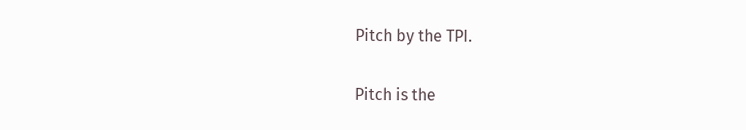Pitch by the TPI.

Pitch is the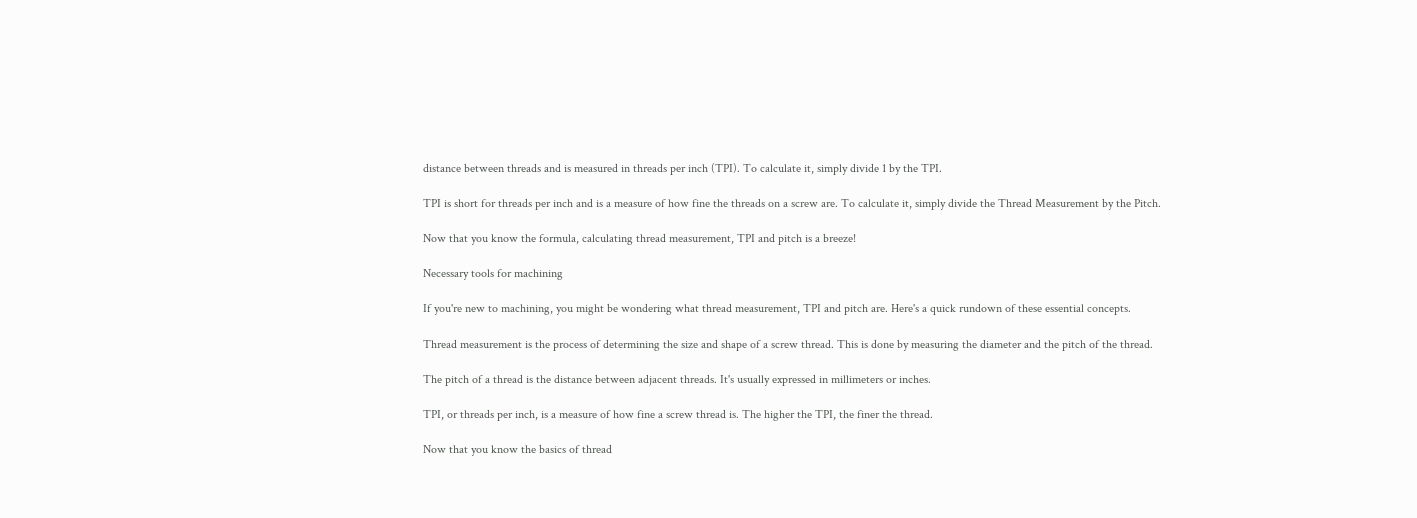distance between threads and is measured in threads per inch (TPI). To calculate it, simply divide 1 by the TPI.

TPI is short for threads per inch and is a measure of how fine the threads on a screw are. To calculate it, simply divide the Thread Measurement by the Pitch.

Now that you know the formula, calculating thread measurement, TPI and pitch is a breeze!

Necessary tools for machining

If you're new to machining, you might be wondering what thread measurement, TPI and pitch are. Here's a quick rundown of these essential concepts.

Thread measurement is the process of determining the size and shape of a screw thread. This is done by measuring the diameter and the pitch of the thread.

The pitch of a thread is the distance between adjacent threads. It's usually expressed in millimeters or inches.

TPI, or threads per inch, is a measure of how fine a screw thread is. The higher the TPI, the finer the thread.

Now that you know the basics of thread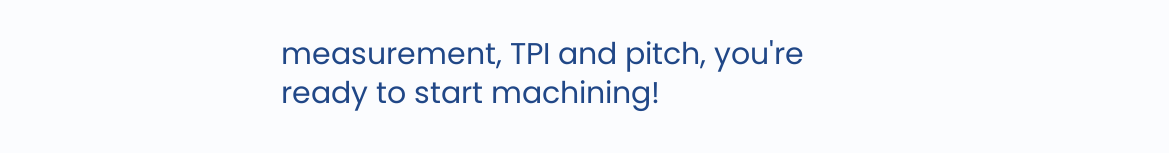measurement, TPI and pitch, you're ready to start machining!